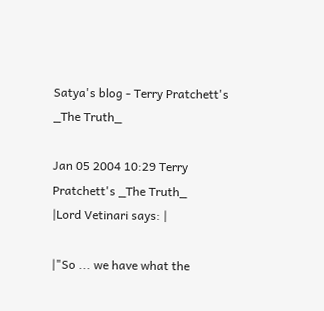Satya's blog - Terry Pratchett's _The Truth_

Jan 05 2004 10:29 Terry Pratchett's _The Truth_
|Lord Vetinari says: |

|"So ... we have what the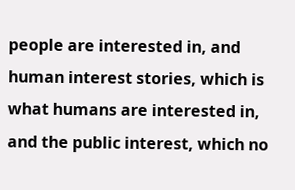people are interested in, and human interest stories, which is what humans are interested in, and the public interest, which no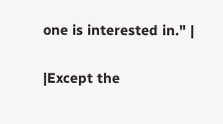one is interested in." |

|Except the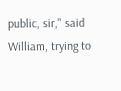public, sir," said William, trying to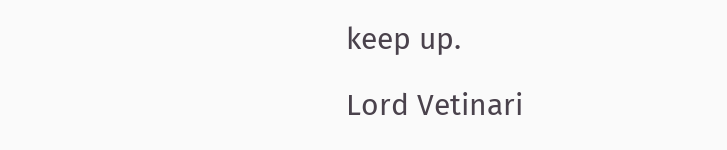keep up.

Lord Vetinari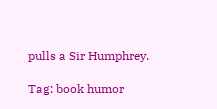pulls a Sir Humphrey.

Tag: book humor